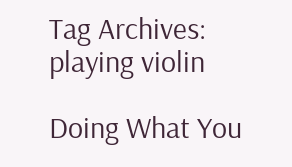Tag Archives: playing violin

Doing What You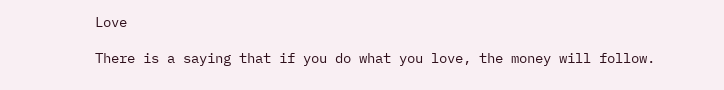Love

There is a saying that if you do what you love, the money will follow.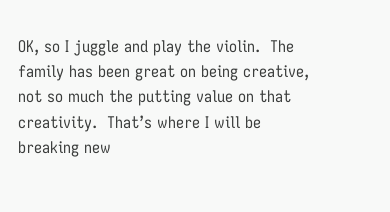OK, so I juggle and play the violin.  The family has been great on being creative, not so much the putting value on that creativity.  That’s where I will be breaking new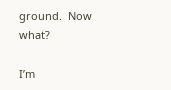ground.  Now what?

I’m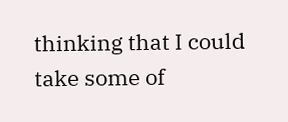thinking that I could take some of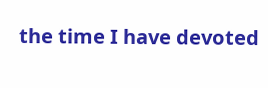the time I have devoted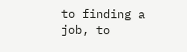to finding a job, to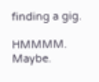finding a gig.

HMMMM.  Maybe.